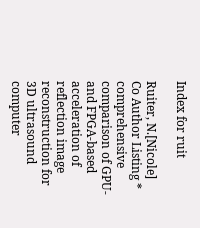Index for ruit

Ruiter, N.[Nicole] Co Author Listing * comprehensive comparison of GPU- and FPGA-based acceleration of reflection image reconstruction for 3D ultrasound computer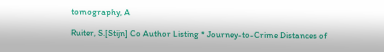tomography, A

Ruiter, S.[Stijn] Co Author Listing * Journey-to-Crime Distances of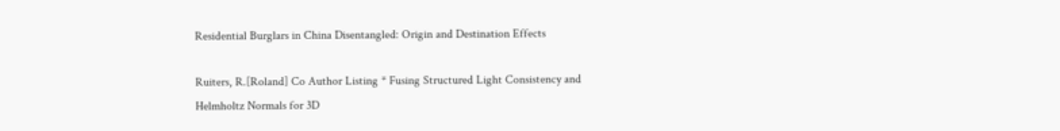Residential Burglars in China Disentangled: Origin and Destination Effects

Ruiters, R.[Roland] Co Author Listing * Fusing Structured Light Consistency and Helmholtz Normals for 3D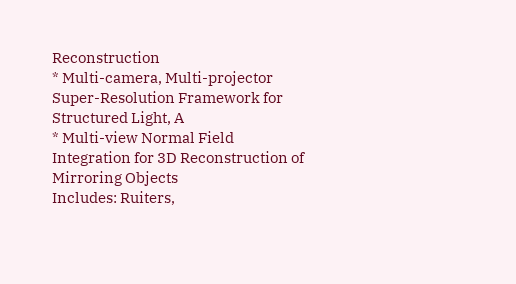Reconstruction
* Multi-camera, Multi-projector Super-Resolution Framework for Structured Light, A
* Multi-view Normal Field Integration for 3D Reconstruction of Mirroring Objects
Includes: Ruiters,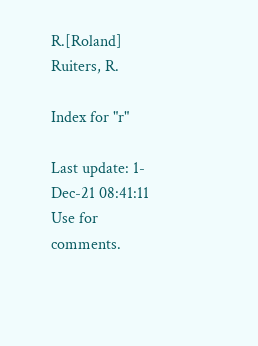R.[Roland] Ruiters, R.

Index for "r"

Last update: 1-Dec-21 08:41:11
Use for comments.